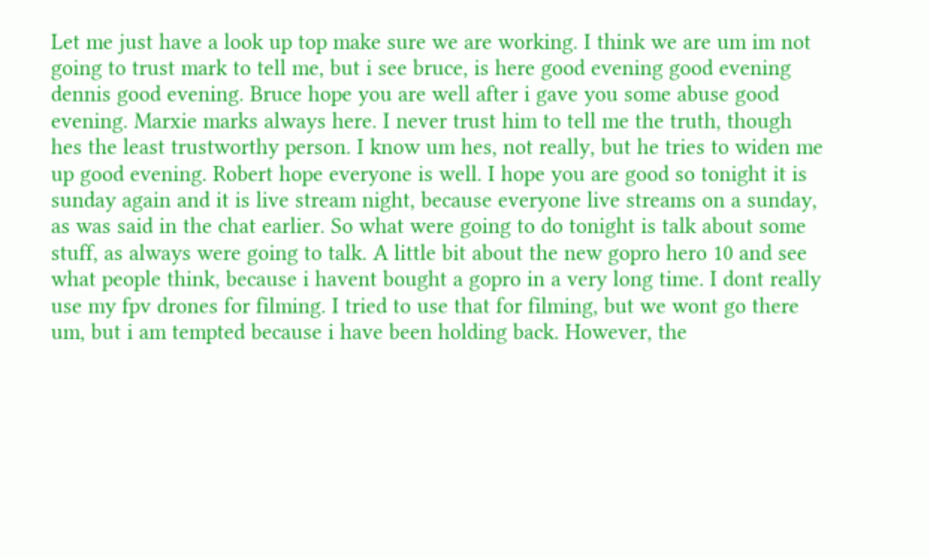Let me just have a look up top make sure we are working. I think we are um im not going to trust mark to tell me, but i see bruce, is here good evening good evening dennis good evening. Bruce hope you are well after i gave you some abuse good evening. Marxie marks always here. I never trust him to tell me the truth, though hes the least trustworthy person. I know um hes, not really, but he tries to widen me up good evening. Robert hope everyone is well. I hope you are good so tonight it is sunday again and it is live stream night, because everyone live streams on a sunday, as was said in the chat earlier. So what were going to do tonight is talk about some stuff, as always were going to talk. A little bit about the new gopro hero 10 and see what people think, because i havent bought a gopro in a very long time. I dont really use my fpv drones for filming. I tried to use that for filming, but we wont go there um, but i am tempted because i have been holding back. However, the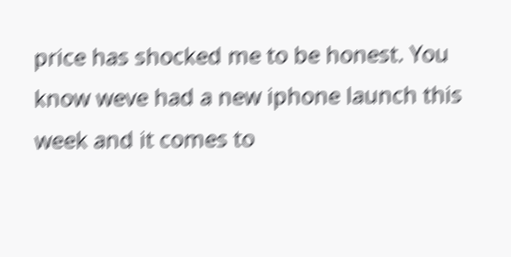price has shocked me to be honest. You know weve had a new iphone launch this week and it comes to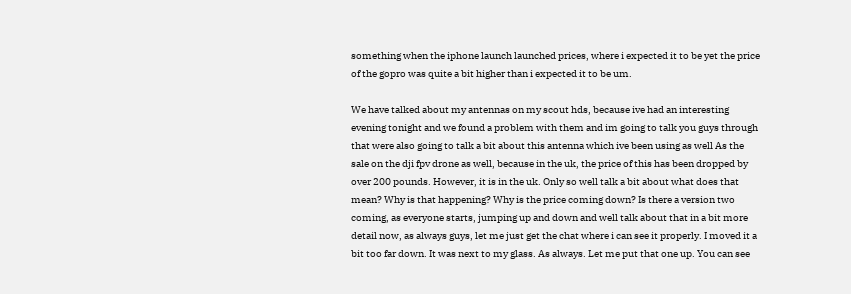something when the iphone launch launched prices, where i expected it to be yet the price of the gopro was quite a bit higher than i expected it to be um.

We have talked about my antennas on my scout hds, because ive had an interesting evening tonight and we found a problem with them and im going to talk you guys through that were also going to talk a bit about this antenna which ive been using as well As the sale on the dji fpv drone as well, because in the uk, the price of this has been dropped by over 200 pounds. However, it is in the uk. Only so well talk a bit about what does that mean? Why is that happening? Why is the price coming down? Is there a version two coming, as everyone starts, jumping up and down and well talk about that in a bit more detail now, as always guys, let me just get the chat where i can see it properly. I moved it a bit too far down. It was next to my glass. As always. Let me put that one up. You can see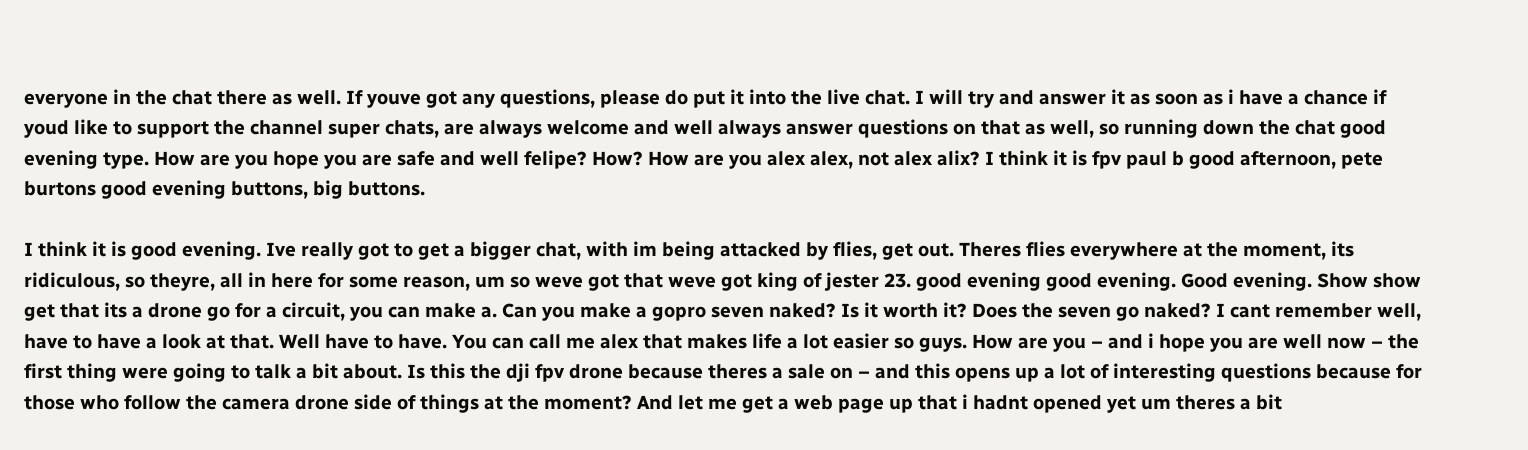everyone in the chat there as well. If youve got any questions, please do put it into the live chat. I will try and answer it as soon as i have a chance if youd like to support the channel super chats, are always welcome and well always answer questions on that as well, so running down the chat good evening type. How are you hope you are safe and well felipe? How? How are you alex alex, not alex alix? I think it is fpv paul b good afternoon, pete burtons good evening buttons, big buttons.

I think it is good evening. Ive really got to get a bigger chat, with im being attacked by flies, get out. Theres flies everywhere at the moment, its ridiculous, so theyre, all in here for some reason, um so weve got that weve got king of jester 23. good evening good evening. Good evening. Show show get that its a drone go for a circuit, you can make a. Can you make a gopro seven naked? Is it worth it? Does the seven go naked? I cant remember well, have to have a look at that. Well have to have. You can call me alex that makes life a lot easier so guys. How are you – and i hope you are well now – the first thing were going to talk a bit about. Is this the dji fpv drone because theres a sale on – and this opens up a lot of interesting questions because for those who follow the camera drone side of things at the moment? And let me get a web page up that i hadnt opened yet um theres a bit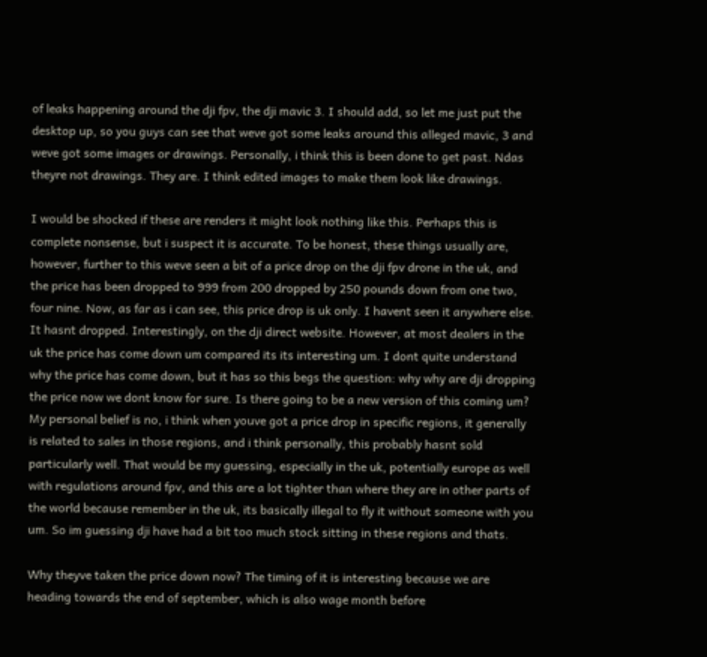of leaks happening around the dji fpv, the dji mavic 3. I should add, so let me just put the desktop up, so you guys can see that weve got some leaks around this alleged mavic, 3 and weve got some images or drawings. Personally, i think this is been done to get past. Ndas theyre not drawings. They are. I think edited images to make them look like drawings.

I would be shocked if these are renders it might look nothing like this. Perhaps this is complete nonsense, but i suspect it is accurate. To be honest, these things usually are, however, further to this weve seen a bit of a price drop on the dji fpv drone in the uk, and the price has been dropped to 999 from 200 dropped by 250 pounds down from one two, four nine. Now, as far as i can see, this price drop is uk only. I havent seen it anywhere else. It hasnt dropped. Interestingly, on the dji direct website. However, at most dealers in the uk the price has come down um compared its its interesting um. I dont quite understand why the price has come down, but it has so this begs the question: why why are dji dropping the price now we dont know for sure. Is there going to be a new version of this coming um? My personal belief is no, i think when youve got a price drop in specific regions, it generally is related to sales in those regions, and i think personally, this probably hasnt sold particularly well. That would be my guessing, especially in the uk, potentially europe as well with regulations around fpv, and this are a lot tighter than where they are in other parts of the world because remember in the uk, its basically illegal to fly it without someone with you um. So im guessing dji have had a bit too much stock sitting in these regions and thats.

Why theyve taken the price down now? The timing of it is interesting because we are heading towards the end of september, which is also wage month before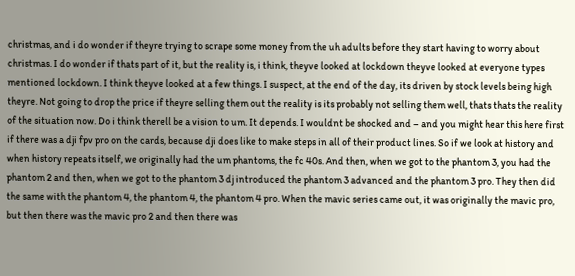christmas, and i do wonder if theyre trying to scrape some money from the uh adults before they start having to worry about christmas. I do wonder if thats part of it, but the reality is, i think, theyve looked at lockdown theyve looked at everyone types mentioned lockdown. I think theyve looked at a few things. I suspect, at the end of the day, its driven by stock levels being high theyre. Not going to drop the price if theyre selling them out the reality is its probably not selling them well, thats thats the reality of the situation now. Do i think therell be a vision to um. It depends. I wouldnt be shocked and – and you might hear this here first if there was a dji fpv pro on the cards, because dji does like to make steps in all of their product lines. So if we look at history and when history repeats itself, we originally had the um phantoms, the fc 40s. And then, when we got to the phantom 3, you had the phantom 2 and then, when we got to the phantom 3 dj introduced the phantom 3 advanced and the phantom 3 pro. They then did the same with the phantom 4, the phantom 4, the phantom 4 pro. When the mavic series came out, it was originally the mavic pro, but then there was the mavic pro 2 and then there was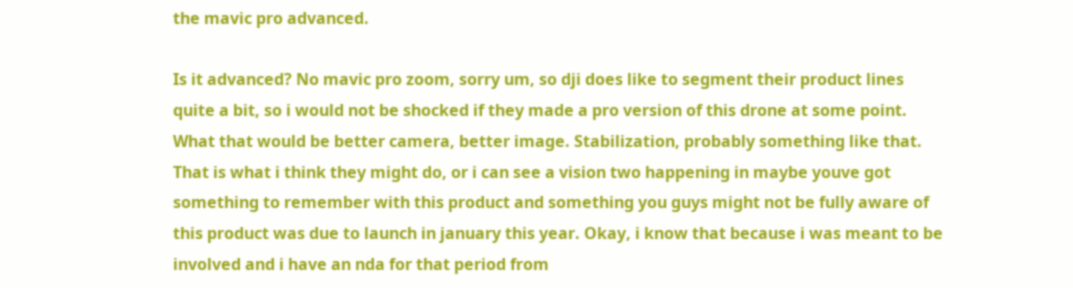the mavic pro advanced.

Is it advanced? No mavic pro zoom, sorry um, so dji does like to segment their product lines quite a bit, so i would not be shocked if they made a pro version of this drone at some point. What that would be better camera, better image. Stabilization, probably something like that. That is what i think they might do, or i can see a vision two happening in maybe youve got something to remember with this product and something you guys might not be fully aware of this product was due to launch in january this year. Okay, i know that because i was meant to be involved and i have an nda for that period from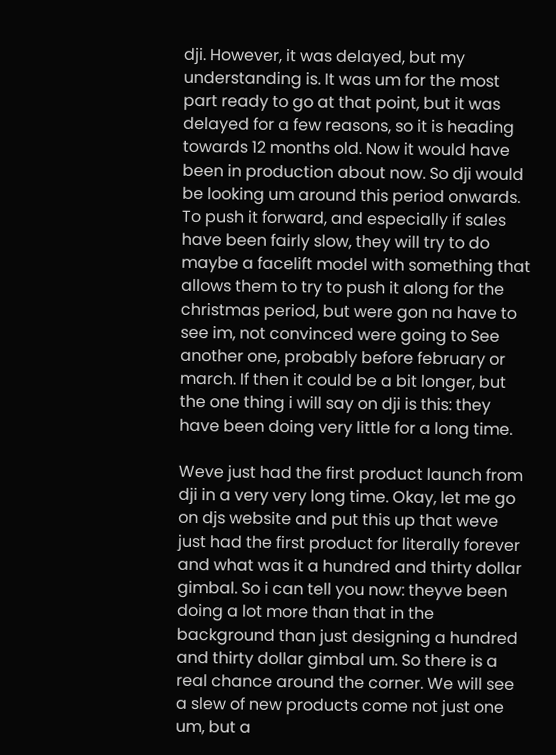dji. However, it was delayed, but my understanding is. It was um for the most part ready to go at that point, but it was delayed for a few reasons, so it is heading towards 12 months old. Now it would have been in production about now. So dji would be looking um around this period onwards. To push it forward, and especially if sales have been fairly slow, they will try to do maybe a facelift model with something that allows them to try to push it along for the christmas period, but were gon na have to see im, not convinced were going to See another one, probably before february or march. If then it could be a bit longer, but the one thing i will say on dji is this: they have been doing very little for a long time.

Weve just had the first product launch from dji in a very very long time. Okay, let me go on djs website and put this up that weve just had the first product for literally forever and what was it a hundred and thirty dollar gimbal. So i can tell you now: theyve been doing a lot more than that in the background than just designing a hundred and thirty dollar gimbal um. So there is a real chance around the corner. We will see a slew of new products come not just one um, but a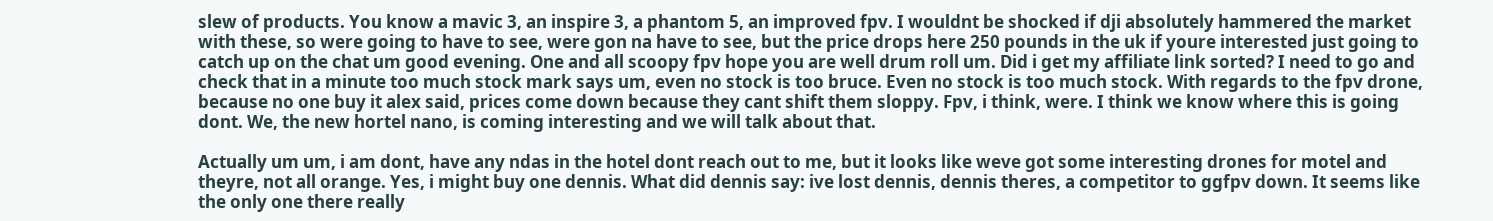slew of products. You know a mavic 3, an inspire 3, a phantom 5, an improved fpv. I wouldnt be shocked if dji absolutely hammered the market with these, so were going to have to see, were gon na have to see, but the price drops here 250 pounds in the uk if youre interested just going to catch up on the chat um good evening. One and all scoopy fpv hope you are well drum roll um. Did i get my affiliate link sorted? I need to go and check that in a minute too much stock mark says um, even no stock is too bruce. Even no stock is too much stock. With regards to the fpv drone, because no one buy it alex said, prices come down because they cant shift them sloppy. Fpv, i think, were. I think we know where this is going dont. We, the new hortel nano, is coming interesting and we will talk about that.

Actually um um, i am dont, have any ndas in the hotel dont reach out to me, but it looks like weve got some interesting drones for motel and theyre, not all orange. Yes, i might buy one dennis. What did dennis say: ive lost dennis, dennis theres, a competitor to ggfpv down. It seems like the only one there really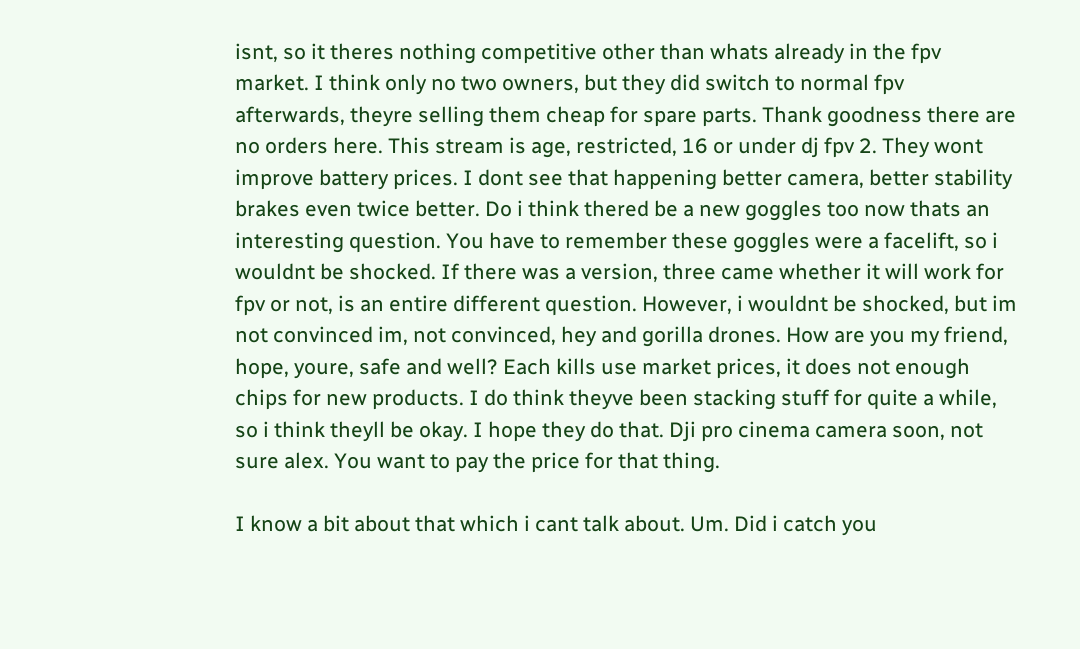isnt, so it theres nothing competitive other than whats already in the fpv market. I think only no two owners, but they did switch to normal fpv afterwards, theyre selling them cheap for spare parts. Thank goodness there are no orders here. This stream is age, restricted, 16 or under dj fpv 2. They wont improve battery prices. I dont see that happening better camera, better stability brakes even twice better. Do i think thered be a new goggles too now thats an interesting question. You have to remember these goggles were a facelift, so i wouldnt be shocked. If there was a version, three came whether it will work for fpv or not, is an entire different question. However, i wouldnt be shocked, but im not convinced im, not convinced, hey and gorilla drones. How are you my friend, hope, youre, safe and well? Each kills use market prices, it does not enough chips for new products. I do think theyve been stacking stuff for quite a while, so i think theyll be okay. I hope they do that. Dji pro cinema camera soon, not sure alex. You want to pay the price for that thing.

I know a bit about that which i cant talk about. Um. Did i catch you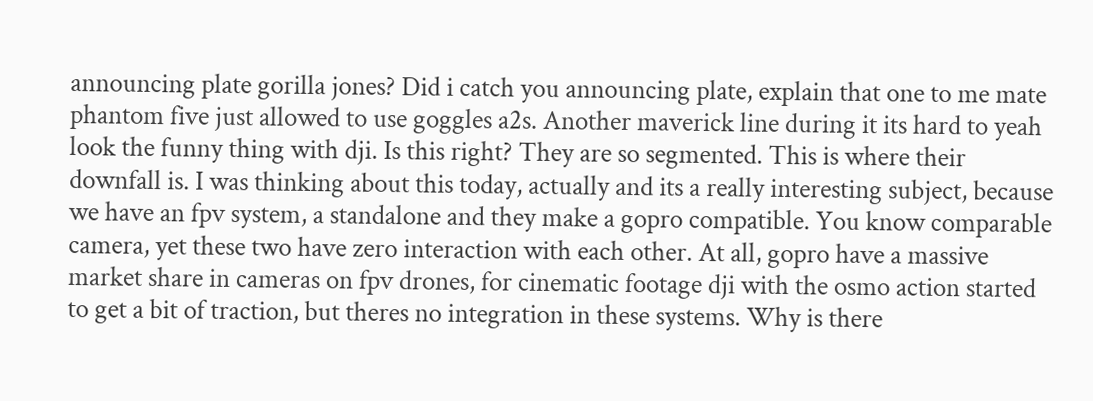announcing plate gorilla jones? Did i catch you announcing plate, explain that one to me mate phantom five just allowed to use goggles a2s. Another maverick line during it its hard to yeah look the funny thing with dji. Is this right? They are so segmented. This is where their downfall is. I was thinking about this today, actually and its a really interesting subject, because we have an fpv system, a standalone and they make a gopro compatible. You know comparable camera, yet these two have zero interaction with each other. At all, gopro have a massive market share in cameras on fpv drones, for cinematic footage dji with the osmo action started to get a bit of traction, but theres no integration in these systems. Why is there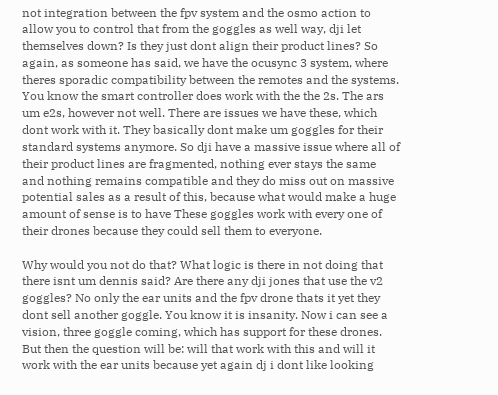not integration between the fpv system and the osmo action to allow you to control that from the goggles as well way, dji let themselves down? Is they just dont align their product lines? So again, as someone has said, we have the ocusync 3 system, where theres sporadic compatibility between the remotes and the systems. You know the smart controller does work with the the 2s. The ars um e2s, however not well. There are issues we have these, which dont work with it. They basically dont make um goggles for their standard systems anymore. So dji have a massive issue where all of their product lines are fragmented, nothing ever stays the same and nothing remains compatible and they do miss out on massive potential sales as a result of this, because what would make a huge amount of sense is to have These goggles work with every one of their drones because they could sell them to everyone.

Why would you not do that? What logic is there in not doing that there isnt um dennis said? Are there any dji jones that use the v2 goggles? No only the ear units and the fpv drone thats it yet they dont sell another goggle. You know it is insanity. Now i can see a vision, three goggle coming, which has support for these drones. But then the question will be: will that work with this and will it work with the ear units because yet again dj i dont like looking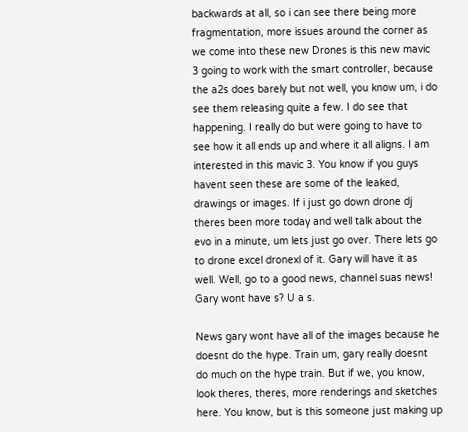backwards at all, so i can see there being more fragmentation, more issues around the corner as we come into these new Drones is this new mavic 3 going to work with the smart controller, because the a2s does barely but not well, you know um, i do see them releasing quite a few. I do see that happening. I really do but were going to have to see how it all ends up and where it all aligns. I am interested in this mavic 3. You know if you guys havent seen these are some of the leaked, drawings or images. If i just go down drone dj theres been more today and well talk about the evo in a minute, um lets just go over. There lets go to drone excel dronexl of it. Gary will have it as well. Well, go to a good news, channel suas news! Gary wont have s? U a s.

News gary wont have all of the images because he doesnt do the hype. Train um, gary really doesnt do much on the hype train. But if we, you know, look theres, theres, more renderings and sketches here. You know, but is this someone just making up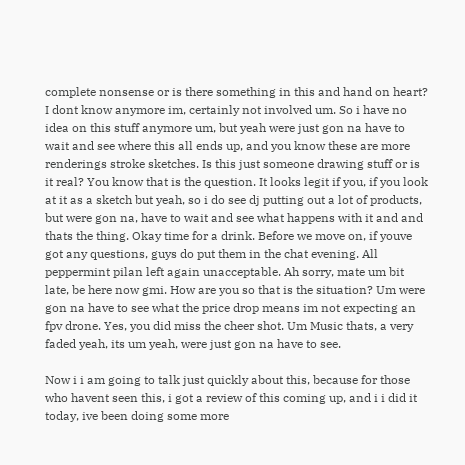complete nonsense or is there something in this and hand on heart? I dont know anymore im, certainly not involved um. So i have no idea on this stuff anymore um, but yeah were just gon na have to wait and see where this all ends up, and you know these are more renderings stroke sketches. Is this just someone drawing stuff or is it real? You know that is the question. It looks legit if you, if you look at it as a sketch but yeah, so i do see dj putting out a lot of products, but were gon na, have to wait and see what happens with it and and thats the thing. Okay time for a drink. Before we move on, if youve got any questions, guys do put them in the chat evening. All peppermint pilan left again unacceptable. Ah sorry, mate um bit late, be here now gmi. How are you so that is the situation? Um were gon na have to see what the price drop means im not expecting an fpv drone. Yes, you did miss the cheer shot. Um Music thats, a very faded yeah, its um yeah, were just gon na have to see.

Now i i am going to talk just quickly about this, because for those who havent seen this, i got a review of this coming up, and i i did it today, ive been doing some more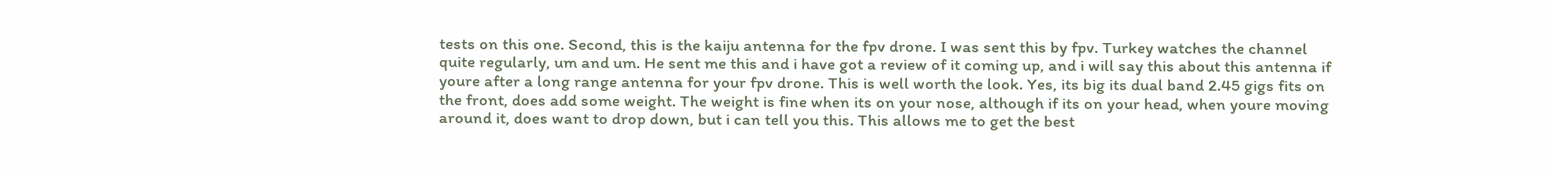tests on this one. Second, this is the kaiju antenna for the fpv drone. I was sent this by fpv. Turkey watches the channel quite regularly, um and um. He sent me this and i have got a review of it coming up, and i will say this about this antenna if youre after a long range antenna for your fpv drone. This is well worth the look. Yes, its big its dual band 2.45 gigs fits on the front, does add some weight. The weight is fine when its on your nose, although if its on your head, when youre moving around it, does want to drop down, but i can tell you this. This allows me to get the best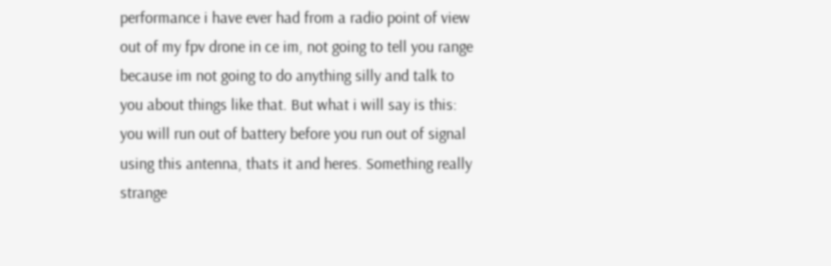performance i have ever had from a radio point of view out of my fpv drone in ce im, not going to tell you range because im not going to do anything silly and talk to you about things like that. But what i will say is this: you will run out of battery before you run out of signal using this antenna, thats it and heres. Something really strange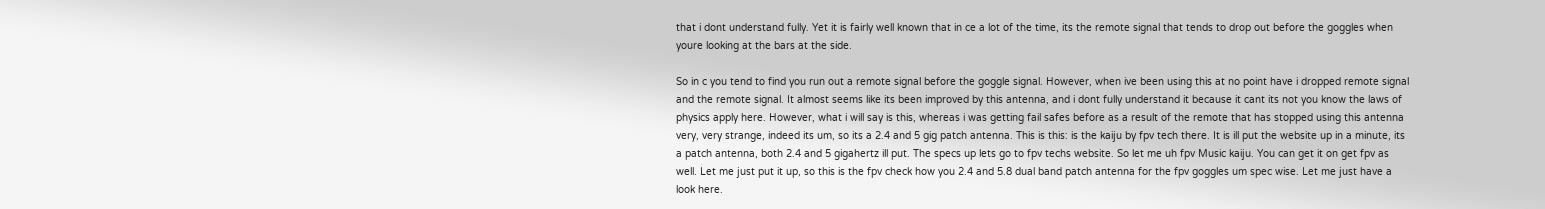that i dont understand fully. Yet it is fairly well known that in ce a lot of the time, its the remote signal that tends to drop out before the goggles when youre looking at the bars at the side.

So in c you tend to find you run out a remote signal before the goggle signal. However, when ive been using this at no point have i dropped remote signal and the remote signal. It almost seems like its been improved by this antenna, and i dont fully understand it because it cant its not you know the laws of physics apply here. However, what i will say is this, whereas i was getting fail safes before as a result of the remote that has stopped using this antenna very, very strange, indeed its um, so its a 2.4 and 5 gig patch antenna. This is this: is the kaiju by fpv tech there. It is ill put the website up in a minute, its a patch antenna, both 2.4 and 5 gigahertz ill put. The specs up lets go to fpv techs website. So let me uh fpv Music kaiju. You can get it on get fpv as well. Let me just put it up, so this is the fpv check how you 2.4 and 5.8 dual band patch antenna for the fpv goggles um spec wise. Let me just have a look here.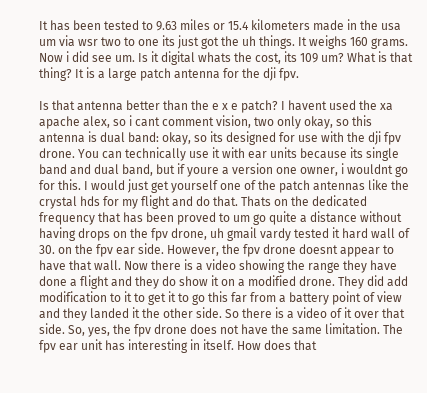It has been tested to 9.63 miles or 15.4 kilometers made in the usa um via wsr two to one its just got the uh things. It weighs 160 grams. Now i did see um. Is it digital whats the cost, its 109 um? What is that thing? It is a large patch antenna for the dji fpv.

Is that antenna better than the e x e patch? I havent used the xa apache alex, so i cant comment vision, two only okay, so this antenna is dual band: okay, so its designed for use with the dji fpv drone. You can technically use it with ear units because its single band and dual band, but if youre a version one owner, i wouldnt go for this. I would just get yourself one of the patch antennas like the crystal hds for my flight and do that. Thats on the dedicated frequency that has been proved to um go quite a distance without having drops on the fpv drone, uh gmail vardy tested it hard wall of 30. on the fpv ear side. However, the fpv drone doesnt appear to have that wall. Now there is a video showing the range they have done a flight and they do show it on a modified drone. They did add modification to it to get it to go this far from a battery point of view and they landed it the other side. So there is a video of it over that side. So, yes, the fpv drone does not have the same limitation. The fpv ear unit has interesting in itself. How does that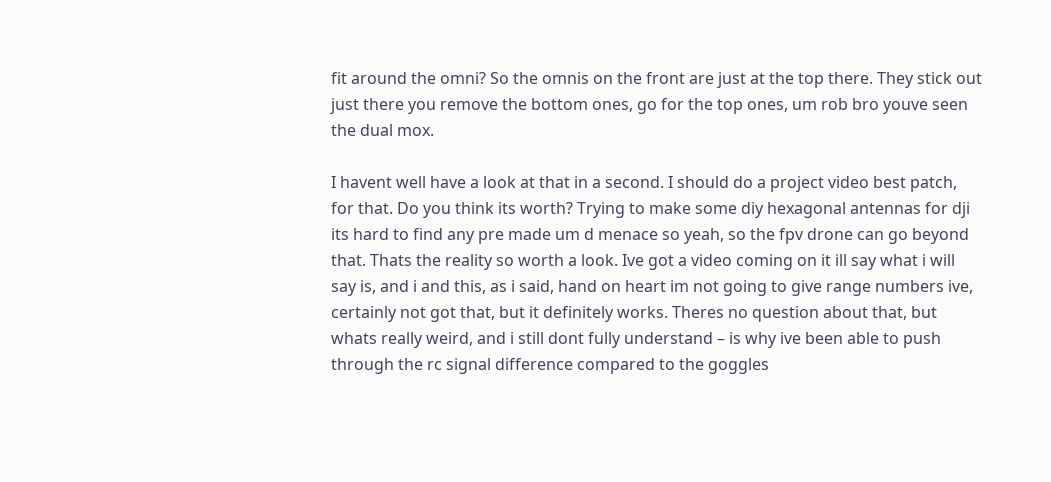fit around the omni? So the omnis on the front are just at the top there. They stick out just there you remove the bottom ones, go for the top ones, um rob bro youve seen the dual mox.

I havent well have a look at that in a second. I should do a project video best patch, for that. Do you think its worth? Trying to make some diy hexagonal antennas for dji its hard to find any pre made um d menace so yeah, so the fpv drone can go beyond that. Thats the reality so worth a look. Ive got a video coming on it ill say what i will say is, and i and this, as i said, hand on heart im not going to give range numbers ive, certainly not got that, but it definitely works. Theres no question about that, but whats really weird, and i still dont fully understand – is why ive been able to push through the rc signal difference compared to the goggles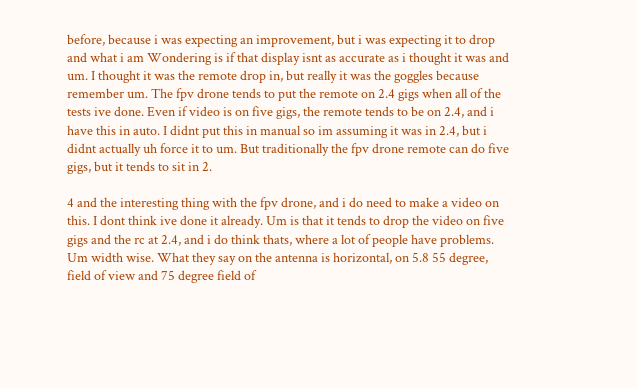before, because i was expecting an improvement, but i was expecting it to drop and what i am Wondering is if that display isnt as accurate as i thought it was and um. I thought it was the remote drop in, but really it was the goggles because remember um. The fpv drone tends to put the remote on 2.4 gigs when all of the tests ive done. Even if video is on five gigs, the remote tends to be on 2.4, and i have this in auto. I didnt put this in manual so im assuming it was in 2.4, but i didnt actually uh force it to um. But traditionally the fpv drone remote can do five gigs, but it tends to sit in 2.

4 and the interesting thing with the fpv drone, and i do need to make a video on this. I dont think ive done it already. Um is that it tends to drop the video on five gigs and the rc at 2.4, and i do think thats, where a lot of people have problems. Um width wise. What they say on the antenna is horizontal, on 5.8 55 degree, field of view and 75 degree field of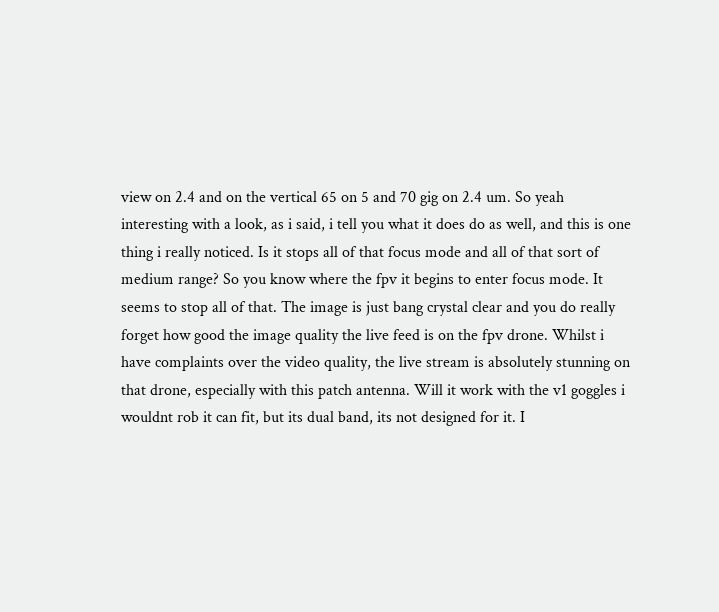view on 2.4 and on the vertical 65 on 5 and 70 gig on 2.4 um. So yeah interesting with a look, as i said, i tell you what it does do as well, and this is one thing i really noticed. Is it stops all of that focus mode and all of that sort of medium range? So you know where the fpv it begins to enter focus mode. It seems to stop all of that. The image is just bang crystal clear and you do really forget how good the image quality the live feed is on the fpv drone. Whilst i have complaints over the video quality, the live stream is absolutely stunning on that drone, especially with this patch antenna. Will it work with the v1 goggles i wouldnt rob it can fit, but its dual band, its not designed for it. I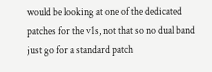would be looking at one of the dedicated patches for the v1s, not that so no dual band just go for a standard patch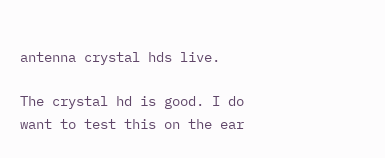antenna crystal hds live.

The crystal hd is good. I do want to test this on the ear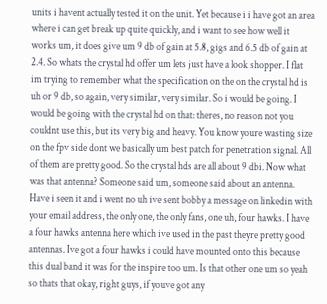units i havent actually tested it on the unit. Yet because i i have got an area where i can get break up quite quickly, and i want to see how well it works um, it does give um 9 db of gain at 5.8, gigs and 6.5 db of gain at 2.4. So whats the crystal hd offer um lets just have a look shopper. I flat im trying to remember what the specification on the on the crystal hd is uh or 9 db, so again, very similar, very similar. So i would be going. I would be going with the crystal hd on that: theres, no reason not you couldnt use this, but its very big and heavy. You know youre wasting size on the fpv side dont we basically um best patch for penetration signal. All of them are pretty good. So the crystal hds are all about 9 dbi. Now what was that antenna? Someone said um, someone said about an antenna. Have i seen it and i went no uh ive sent bobby a message on linkedin with your email address, the only one, the only fans, one uh, four hawks. I have a four hawks antenna here which ive used in the past theyre pretty good antennas. Ive got a four hawks i could have mounted onto this because this dual band it was for the inspire too um. Is that other one um so yeah so thats that okay, right guys, if youve got any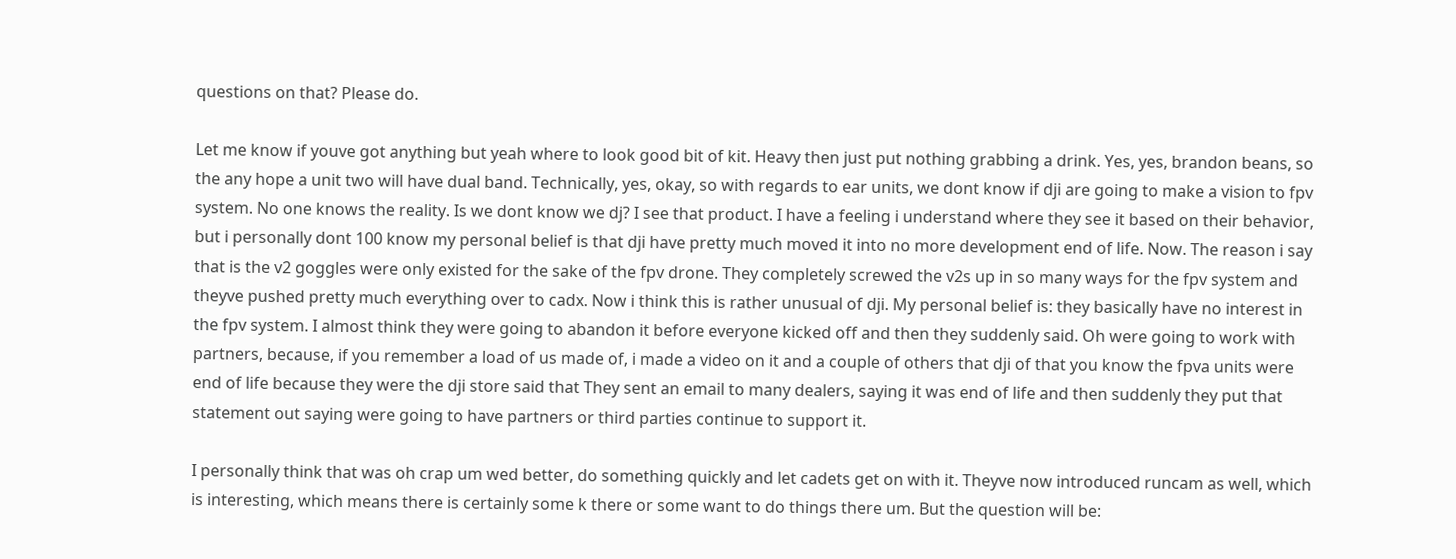questions on that? Please do.

Let me know if youve got anything but yeah where to look good bit of kit. Heavy then just put nothing grabbing a drink. Yes, yes, brandon beans, so the any hope a unit two will have dual band. Technically, yes, okay, so with regards to ear units, we dont know if dji are going to make a vision to fpv system. No one knows the reality. Is we dont know we dj? I see that product. I have a feeling i understand where they see it based on their behavior, but i personally dont 100 know my personal belief is that dji have pretty much moved it into no more development end of life. Now. The reason i say that is the v2 goggles were only existed for the sake of the fpv drone. They completely screwed the v2s up in so many ways for the fpv system and theyve pushed pretty much everything over to cadx. Now i think this is rather unusual of dji. My personal belief is: they basically have no interest in the fpv system. I almost think they were going to abandon it before everyone kicked off and then they suddenly said. Oh were going to work with partners, because, if you remember a load of us made of, i made a video on it and a couple of others that dji of that you know the fpva units were end of life because they were the dji store said that They sent an email to many dealers, saying it was end of life and then suddenly they put that statement out saying were going to have partners or third parties continue to support it.

I personally think that was oh crap um wed better, do something quickly and let cadets get on with it. Theyve now introduced runcam as well, which is interesting, which means there is certainly some k there or some want to do things there um. But the question will be: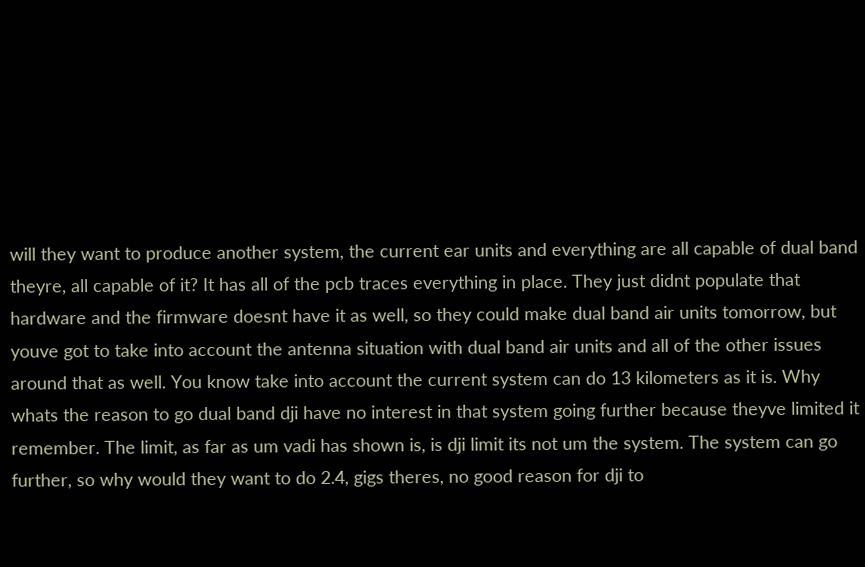will they want to produce another system, the current ear units and everything are all capable of dual band theyre, all capable of it? It has all of the pcb traces everything in place. They just didnt populate that hardware and the firmware doesnt have it as well, so they could make dual band air units tomorrow, but youve got to take into account the antenna situation with dual band air units and all of the other issues around that as well. You know take into account the current system can do 13 kilometers as it is. Why whats the reason to go dual band dji have no interest in that system going further because theyve limited it remember. The limit, as far as um vadi has shown is, is dji limit its not um the system. The system can go further, so why would they want to do 2.4, gigs theres, no good reason for dji to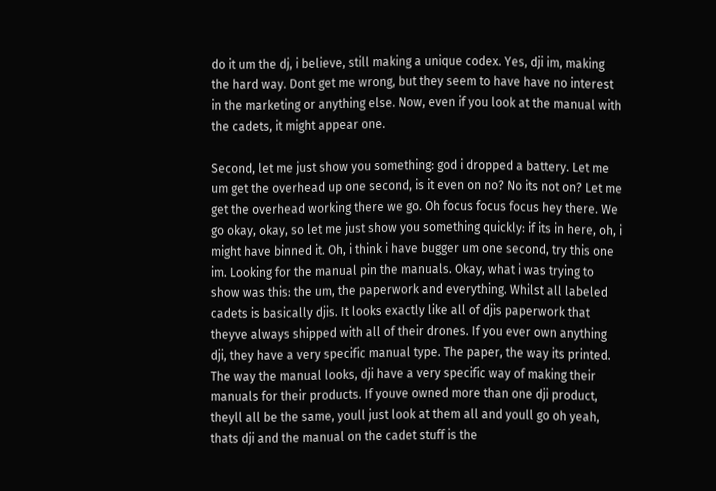do it um the dj, i believe, still making a unique codex. Yes, dji im, making the hard way. Dont get me wrong, but they seem to have have no interest in the marketing or anything else. Now, even if you look at the manual with the cadets, it might appear one.

Second, let me just show you something: god i dropped a battery. Let me um get the overhead up one second, is it even on no? No its not on? Let me get the overhead working there we go. Oh focus focus focus hey there. We go okay, okay, so let me just show you something quickly: if its in here, oh, i might have binned it. Oh, i think i have bugger um one second, try this one im. Looking for the manual pin the manuals. Okay, what i was trying to show was this: the um, the paperwork and everything. Whilst all labeled cadets is basically djis. It looks exactly like all of djis paperwork that theyve always shipped with all of their drones. If you ever own anything dji, they have a very specific manual type. The paper, the way its printed. The way the manual looks, dji have a very specific way of making their manuals for their products. If youve owned more than one dji product, theyll all be the same, youll just look at them all and youll go oh yeah, thats dji and the manual on the cadet stuff is the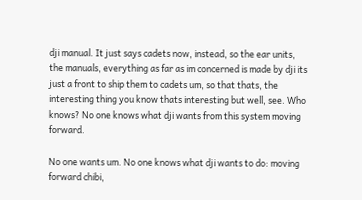dji manual. It just says cadets now, instead, so the ear units, the manuals, everything as far as im concerned is made by dji its just a front to ship them to cadets um, so that thats, the interesting thing you know thats interesting but well, see. Who knows? No one knows what dji wants from this system moving forward.

No one wants um. No one knows what dji wants to do: moving forward chibi,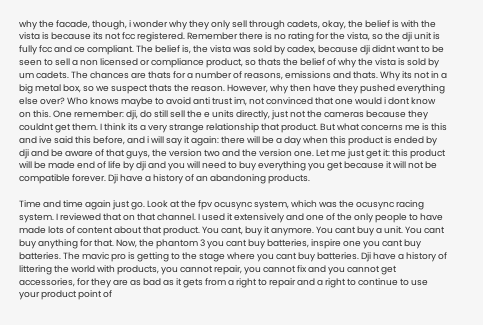why the facade, though, i wonder why they only sell through cadets, okay, the belief is with the vista is because its not fcc registered. Remember there is no rating for the vista, so the dji unit is fully fcc and ce compliant. The belief is, the vista was sold by cadex, because dji didnt want to be seen to sell a non licensed or compliance product, so thats the belief of why the vista is sold by um cadets. The chances are thats for a number of reasons, emissions and thats. Why its not in a big metal box, so we suspect thats the reason. However, why then have they pushed everything else over? Who knows maybe to avoid anti trust im, not convinced that one would i dont know on this. One remember: dji, do still sell the e units directly, just not the cameras because they couldnt get them. I think its a very strange relationship that product. But what concerns me is this and ive said this before, and i will say it again: there will be a day when this product is ended by dji and be aware of that guys, the version two and the version one. Let me just get it: this product will be made end of life by dji and you will need to buy everything you get because it will not be compatible forever. Dji have a history of an abandoning products.

Time and time again just go. Look at the fpv ocusync system, which was the ocusync racing system. I reviewed that on that channel. I used it extensively and one of the only people to have made lots of content about that product. You cant, buy it anymore. You cant buy a unit. You cant buy anything for that. Now, the phantom 3 you cant buy batteries, inspire one you cant buy batteries. The mavic pro is getting to the stage where you cant buy batteries. Dji have a history of littering the world with products, you cannot repair, you cannot fix and you cannot get accessories, for they are as bad as it gets from a right to repair and a right to continue to use your product point of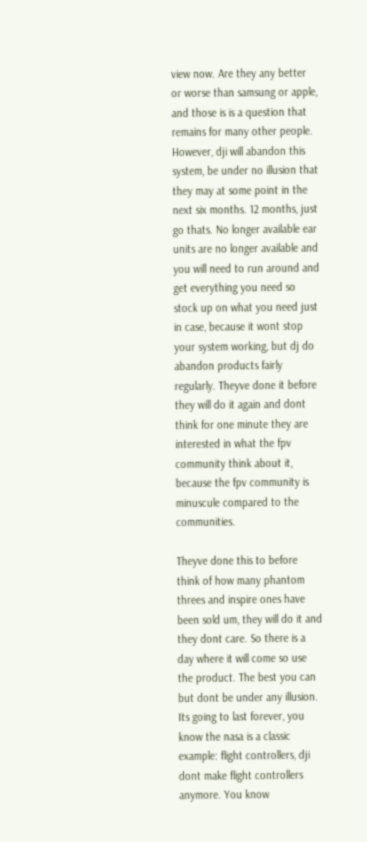view now. Are they any better or worse than samsung or apple, and those is is a question that remains for many other people. However, dji will abandon this system, be under no illusion that they may at some point in the next six months. 12 months, just go thats. No longer available ear units are no longer available and you will need to run around and get everything you need so stock up on what you need just in case, because it wont stop your system working, but dj do abandon products fairly regularly. Theyve done it before they will do it again and dont think for one minute they are interested in what the fpv community think about it, because the fpv community is minuscule compared to the communities.

Theyve done this to before think of how many phantom threes and inspire ones have been sold um, they will do it and they dont care. So there is a day where it will come so use the product. The best you can but dont be under any illusion. Its going to last forever, you know the nasa is a classic example: flight controllers, dji dont make flight controllers anymore. You know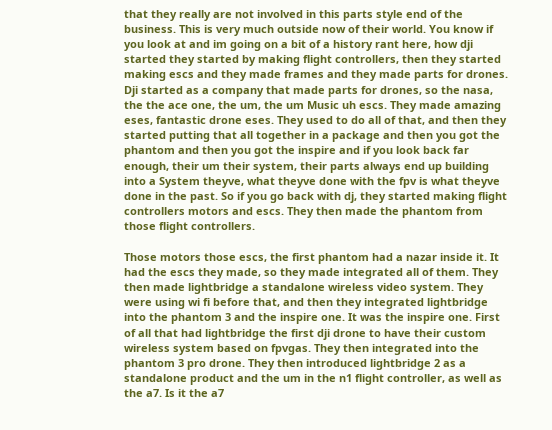that they really are not involved in this parts style end of the business. This is very much outside now of their world. You know if you look at and im going on a bit of a history rant here, how dji started they started by making flight controllers, then they started making escs and they made frames and they made parts for drones. Dji started as a company that made parts for drones, so the nasa, the the ace one, the um, the um Music uh escs. They made amazing eses, fantastic drone eses. They used to do all of that, and then they started putting that all together in a package and then you got the phantom and then you got the inspire and if you look back far enough, their um their system, their parts always end up building into a System theyve, what theyve done with the fpv is what theyve done in the past. So if you go back with dj, they started making flight controllers motors and escs. They then made the phantom from those flight controllers.

Those motors those escs, the first phantom had a nazar inside it. It had the escs they made, so they made integrated all of them. They then made lightbridge a standalone wireless video system. They were using wi fi before that, and then they integrated lightbridge into the phantom 3 and the inspire one. It was the inspire one. First of all that had lightbridge the first dji drone to have their custom wireless system based on fpvgas. They then integrated into the phantom 3 pro drone. They then introduced lightbridge 2 as a standalone product and the um in the n1 flight controller, as well as the a7. Is it the a7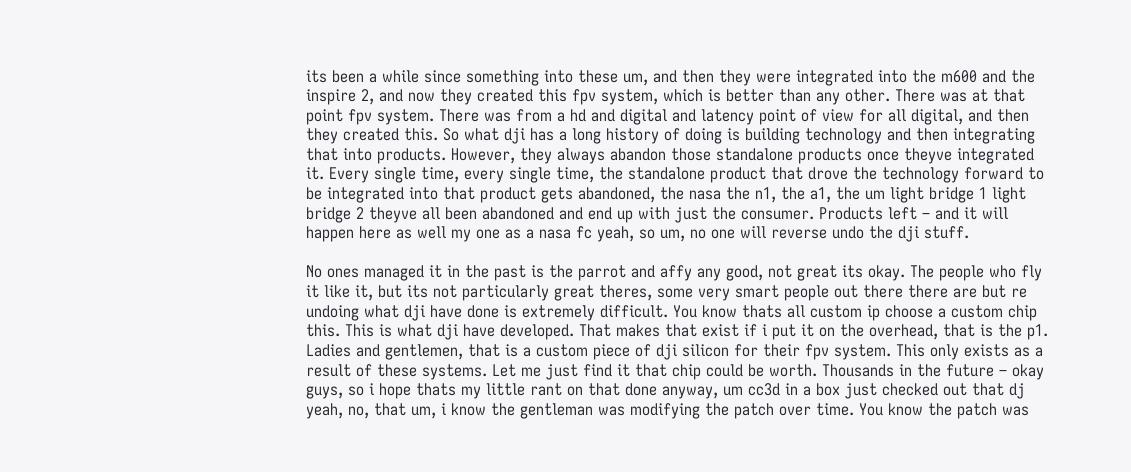its been a while since something into these um, and then they were integrated into the m600 and the inspire 2, and now they created this fpv system, which is better than any other. There was at that point fpv system. There was from a hd and digital and latency point of view for all digital, and then they created this. So what dji has a long history of doing is building technology and then integrating that into products. However, they always abandon those standalone products once theyve integrated it. Every single time, every single time, the standalone product that drove the technology forward to be integrated into that product gets abandoned, the nasa the n1, the a1, the um light bridge 1 light bridge 2 theyve all been abandoned and end up with just the consumer. Products left – and it will happen here as well my one as a nasa fc yeah, so um, no one will reverse undo the dji stuff.

No ones managed it in the past is the parrot and affy any good, not great its okay. The people who fly it like it, but its not particularly great theres, some very smart people out there there are but re undoing what dji have done is extremely difficult. You know thats all custom ip choose a custom chip this. This is what dji have developed. That makes that exist if i put it on the overhead, that is the p1. Ladies and gentlemen, that is a custom piece of dji silicon for their fpv system. This only exists as a result of these systems. Let me just find it that chip could be worth. Thousands in the future – okay guys, so i hope thats my little rant on that done anyway, um cc3d in a box just checked out that dj yeah, no, that um, i know the gentleman was modifying the patch over time. You know the patch was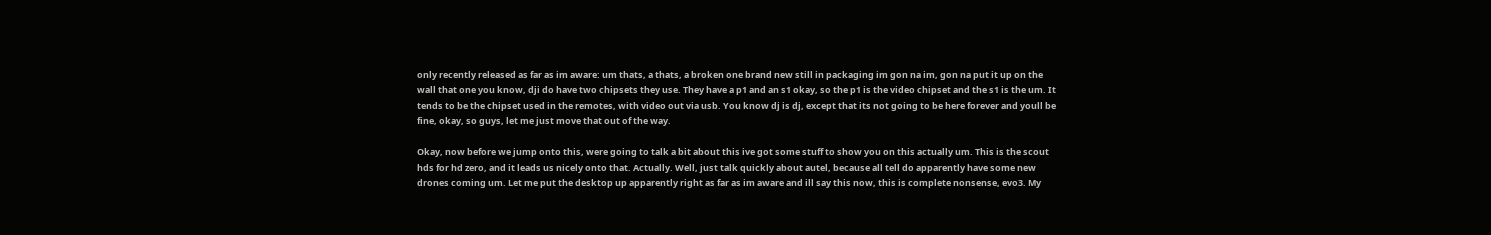only recently released as far as im aware: um thats, a thats, a broken one brand new still in packaging im gon na im, gon na put it up on the wall that one you know, dji do have two chipsets they use. They have a p1 and an s1 okay, so the p1 is the video chipset and the s1 is the um. It tends to be the chipset used in the remotes, with video out via usb. You know dj is dj, except that its not going to be here forever and youll be fine, okay, so guys, let me just move that out of the way.

Okay, now before we jump onto this, were going to talk a bit about this ive got some stuff to show you on this actually um. This is the scout hds for hd zero, and it leads us nicely onto that. Actually. Well, just talk quickly about autel, because all tell do apparently have some new drones coming um. Let me put the desktop up apparently right as far as im aware and ill say this now, this is complete nonsense, evo3. My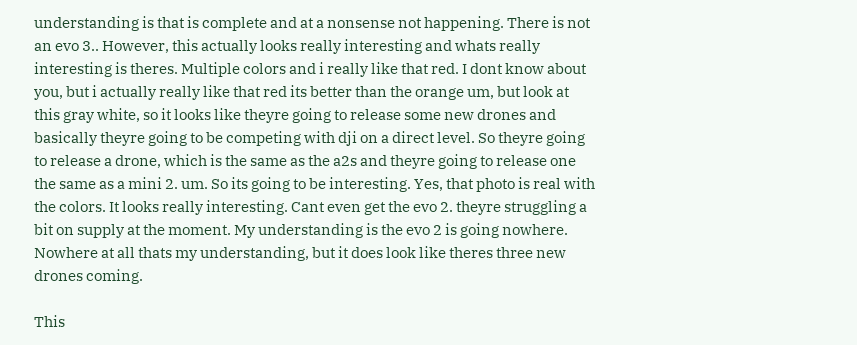understanding is that is complete and at a nonsense not happening. There is not an evo 3.. However, this actually looks really interesting and whats really interesting is theres. Multiple colors and i really like that red. I dont know about you, but i actually really like that red its better than the orange um, but look at this gray white, so it looks like theyre going to release some new drones and basically theyre going to be competing with dji on a direct level. So theyre going to release a drone, which is the same as the a2s and theyre going to release one the same as a mini 2. um. So its going to be interesting. Yes, that photo is real with the colors. It looks really interesting. Cant even get the evo 2. theyre struggling a bit on supply at the moment. My understanding is the evo 2 is going nowhere. Nowhere at all thats my understanding, but it does look like theres three new drones coming.

This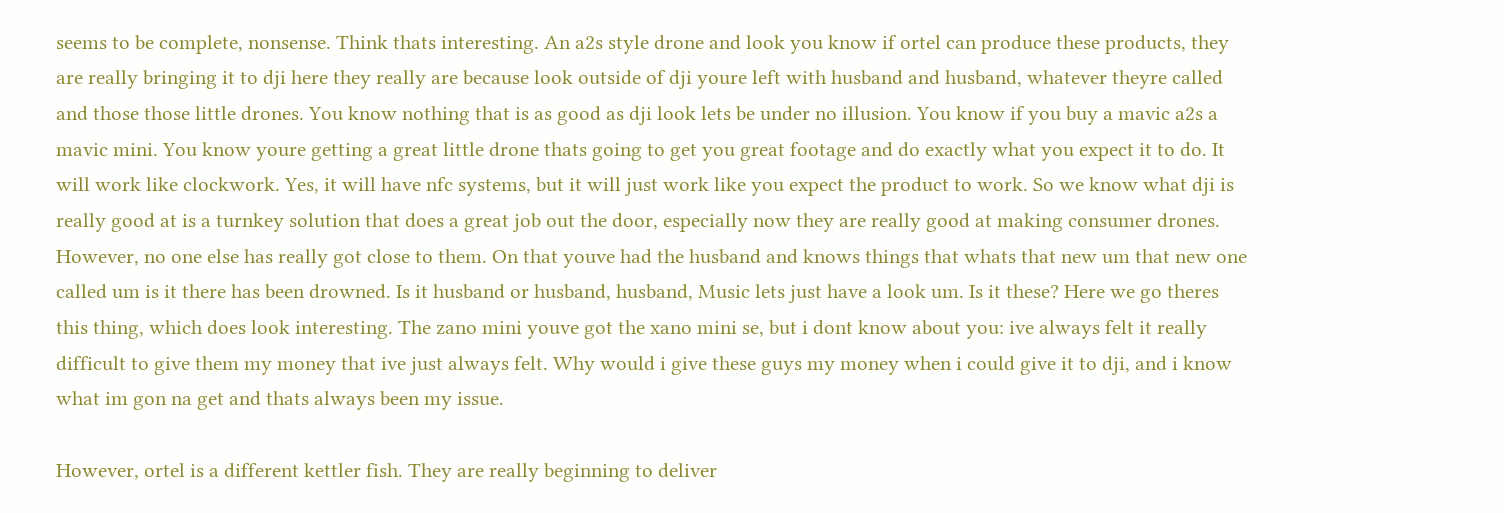seems to be complete, nonsense. Think thats interesting. An a2s style drone and look you know if ortel can produce these products, they are really bringing it to dji here they really are because look outside of dji youre left with husband and husband, whatever theyre called and those those little drones. You know nothing that is as good as dji look lets be under no illusion. You know if you buy a mavic a2s a mavic mini. You know youre getting a great little drone thats going to get you great footage and do exactly what you expect it to do. It will work like clockwork. Yes, it will have nfc systems, but it will just work like you expect the product to work. So we know what dji is really good at is a turnkey solution that does a great job out the door, especially now they are really good at making consumer drones. However, no one else has really got close to them. On that youve had the husband and knows things that whats that new um that new one called um is it there has been drowned. Is it husband or husband, husband, Music lets just have a look um. Is it these? Here we go theres this thing, which does look interesting. The zano mini youve got the xano mini se, but i dont know about you: ive always felt it really difficult to give them my money that ive just always felt. Why would i give these guys my money when i could give it to dji, and i know what im gon na get and thats always been my issue.

However, ortel is a different kettler fish. They are really beginning to deliver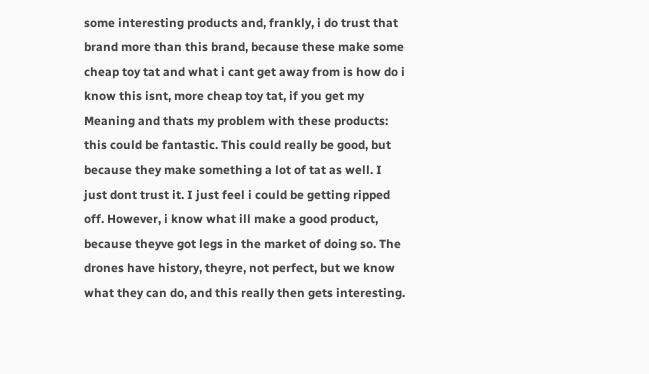some interesting products and, frankly, i do trust that brand more than this brand, because these make some cheap toy tat and what i cant get away from is how do i know this isnt, more cheap toy tat, if you get my Meaning and thats my problem with these products: this could be fantastic. This could really be good, but because they make something a lot of tat as well. I just dont trust it. I just feel i could be getting ripped off. However, i know what ill make a good product, because theyve got legs in the market of doing so. The drones have history, theyre, not perfect, but we know what they can do, and this really then gets interesting.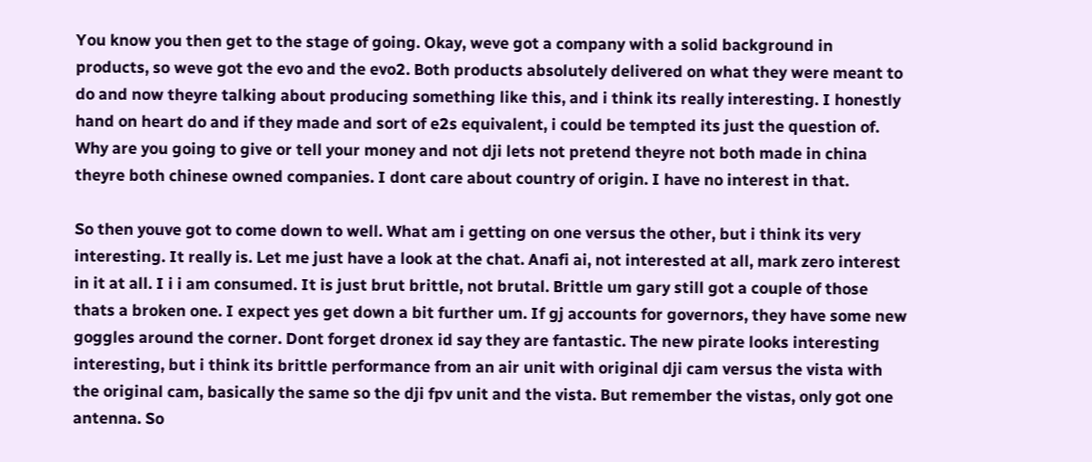You know you then get to the stage of going. Okay, weve got a company with a solid background in products, so weve got the evo and the evo2. Both products absolutely delivered on what they were meant to do and now theyre talking about producing something like this, and i think its really interesting. I honestly hand on heart do and if they made and sort of e2s equivalent, i could be tempted its just the question of. Why are you going to give or tell your money and not dji lets not pretend theyre not both made in china theyre both chinese owned companies. I dont care about country of origin. I have no interest in that.

So then youve got to come down to well. What am i getting on one versus the other, but i think its very interesting. It really is. Let me just have a look at the chat. Anafi ai, not interested at all, mark zero interest in it at all. I i i am consumed. It is just brut brittle, not brutal. Brittle um gary still got a couple of those thats a broken one. I expect yes get down a bit further um. If gj accounts for governors, they have some new goggles around the corner. Dont forget dronex id say they are fantastic. The new pirate looks interesting interesting, but i think its brittle performance from an air unit with original dji cam versus the vista with the original cam, basically the same so the dji fpv unit and the vista. But remember the vistas, only got one antenna. So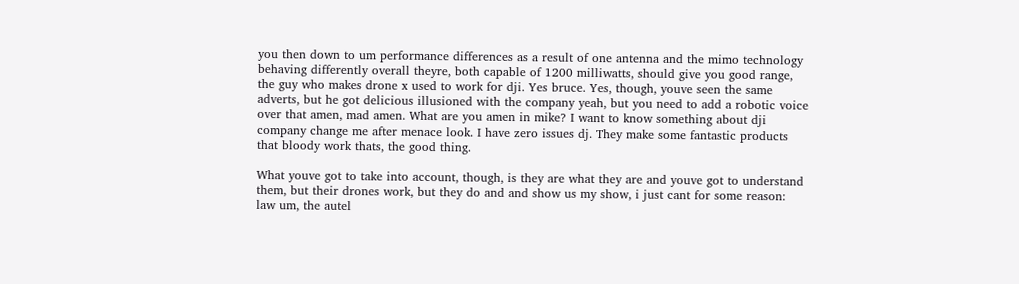you then down to um performance differences as a result of one antenna and the mimo technology behaving differently overall theyre, both capable of 1200 milliwatts, should give you good range, the guy who makes drone x used to work for dji. Yes bruce. Yes, though, youve seen the same adverts, but he got delicious illusioned with the company yeah, but you need to add a robotic voice over that amen, mad amen. What are you amen in mike? I want to know something about dji company change me after menace look. I have zero issues dj. They make some fantastic products that bloody work thats, the good thing.

What youve got to take into account, though, is they are what they are and youve got to understand them, but their drones work, but they do and and show us my show, i just cant for some reason: law um, the autel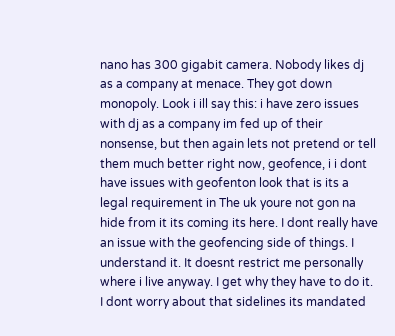nano has 300 gigabit camera. Nobody likes dj as a company at menace. They got down monopoly. Look i ill say this: i have zero issues with dj as a company im fed up of their nonsense, but then again lets not pretend or tell them much better right now, geofence, i i dont have issues with geofenton look that is its a legal requirement in The uk youre not gon na hide from it its coming its here. I dont really have an issue with the geofencing side of things. I understand it. It doesnt restrict me personally where i live anyway. I get why they have to do it. I dont worry about that sidelines its mandated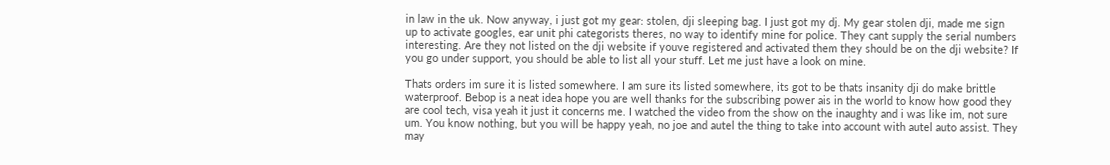in law in the uk. Now anyway, i just got my gear: stolen, dji sleeping bag. I just got my dj. My gear stolen dji, made me sign up to activate googles, ear unit phi categorists theres, no way to identify mine for police. They cant supply the serial numbers interesting. Are they not listed on the dji website if youve registered and activated them they should be on the dji website? If you go under support, you should be able to list all your stuff. Let me just have a look on mine.

Thats orders im sure it is listed somewhere. I am sure its listed somewhere, its got to be thats insanity dji do make brittle waterproof. Bebop is a neat idea hope you are well thanks for the subscribing power ais in the world to know how good they are cool tech, visa yeah it just it concerns me. I watched the video from the show on the inaughty and i was like im, not sure um. You know nothing, but you will be happy yeah, no joe and autel the thing to take into account with autel auto assist. They may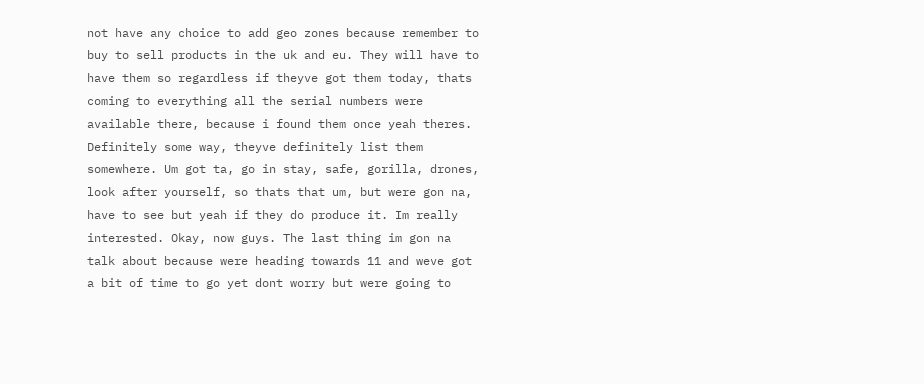not have any choice to add geo zones because remember to buy to sell products in the uk and eu. They will have to have them so regardless if theyve got them today, thats coming to everything all the serial numbers were available there, because i found them once yeah theres. Definitely some way, theyve definitely list them somewhere. Um got ta, go in stay, safe, gorilla, drones, look after yourself, so thats that um, but were gon na, have to see but yeah if they do produce it. Im really interested. Okay, now guys. The last thing im gon na talk about because were heading towards 11 and weve got a bit of time to go yet dont worry but were going to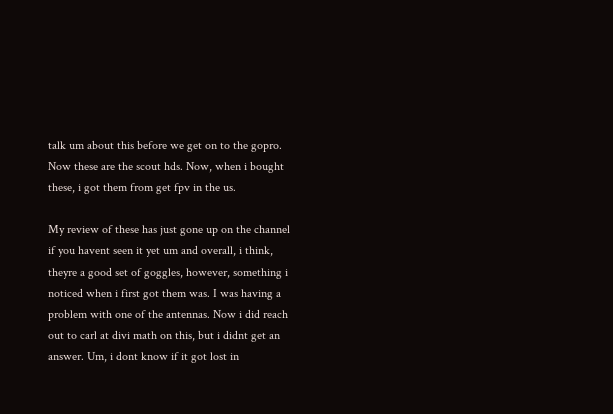talk um about this before we get on to the gopro. Now these are the scout hds. Now, when i bought these, i got them from get fpv in the us.

My review of these has just gone up on the channel if you havent seen it yet um and overall, i think, theyre a good set of goggles, however, something i noticed when i first got them was. I was having a problem with one of the antennas. Now i did reach out to carl at divi math on this, but i didnt get an answer. Um, i dont know if it got lost in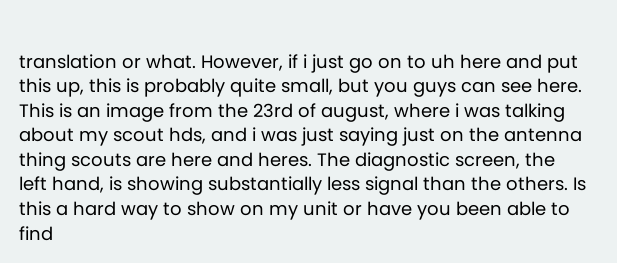translation or what. However, if i just go on to uh here and put this up, this is probably quite small, but you guys can see here. This is an image from the 23rd of august, where i was talking about my scout hds, and i was just saying just on the antenna thing scouts are here and heres. The diagnostic screen, the left hand, is showing substantially less signal than the others. Is this a hard way to show on my unit or have you been able to find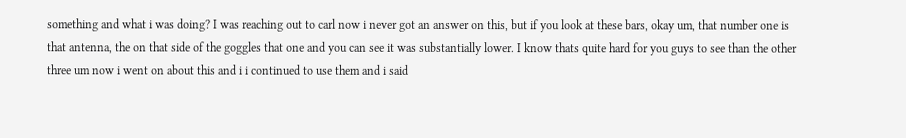something and what i was doing? I was reaching out to carl now i never got an answer on this, but if you look at these bars, okay um, that number one is that antenna, the on that side of the goggles that one and you can see it was substantially lower. I know thats quite hard for you guys to see than the other three um now i went on about this and i i continued to use them and i said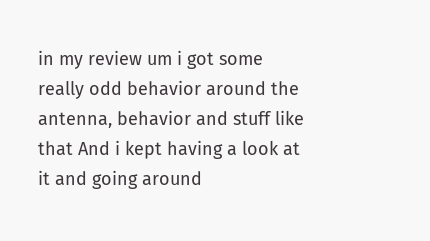in my review um i got some really odd behavior around the antenna, behavior and stuff like that And i kept having a look at it and going around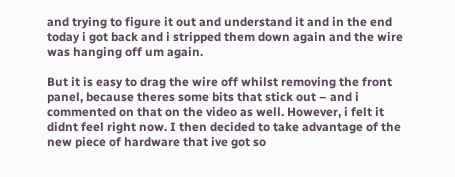and trying to figure it out and understand it and in the end today i got back and i stripped them down again and the wire was hanging off um again.

But it is easy to drag the wire off whilst removing the front panel, because theres some bits that stick out – and i commented on that on the video as well. However, i felt it didnt feel right now. I then decided to take advantage of the new piece of hardware that ive got so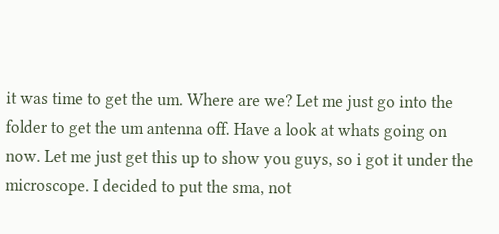it was time to get the um. Where are we? Let me just go into the folder to get the um antenna off. Have a look at whats going on now. Let me just get this up to show you guys, so i got it under the microscope. I decided to put the sma, not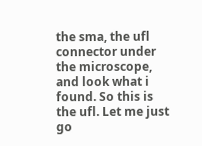the sma, the ufl connector under the microscope, and look what i found. So this is the ufl. Let me just go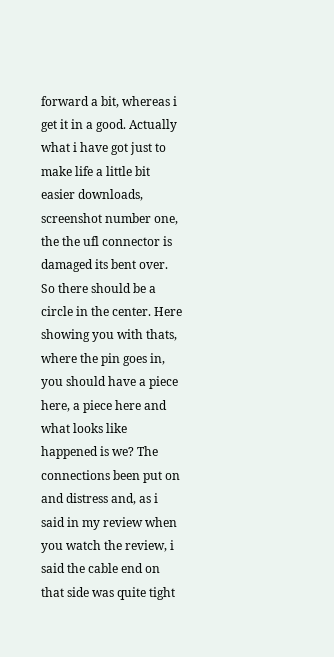forward a bit, whereas i get it in a good. Actually what i have got just to make life a little bit easier downloads, screenshot number one, the the ufl connector is damaged its bent over. So there should be a circle in the center. Here showing you with thats, where the pin goes in, you should have a piece here, a piece here and what looks like happened is we? The connections been put on and distress and, as i said in my review when you watch the review, i said the cable end on that side was quite tight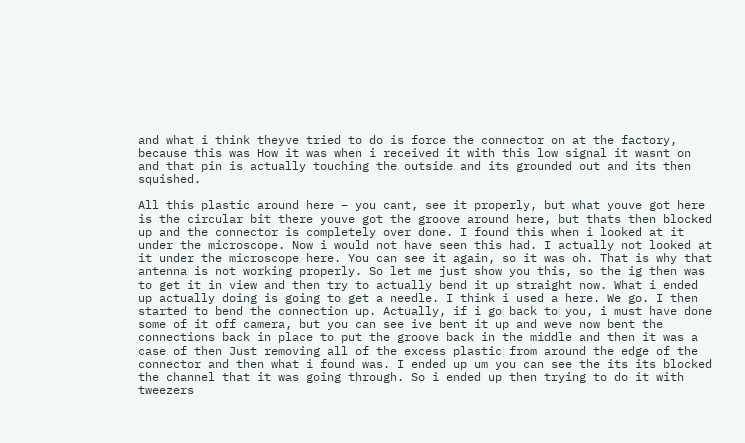and what i think theyve tried to do is force the connector on at the factory, because this was How it was when i received it with this low signal it wasnt on and that pin is actually touching the outside and its grounded out and its then squished.

All this plastic around here – you cant, see it properly, but what youve got here is the circular bit there youve got the groove around here, but thats then blocked up and the connector is completely over done. I found this when i looked at it under the microscope. Now i would not have seen this had. I actually not looked at it under the microscope here. You can see it again, so it was oh. That is why that antenna is not working properly. So let me just show you this, so the ig then was to get it in view and then try to actually bend it up straight now. What i ended up actually doing is going to get a needle. I think i used a here. We go. I then started to bend the connection up. Actually, if i go back to you, i must have done some of it off camera, but you can see ive bent it up and weve now bent the connections back in place to put the groove back in the middle and then it was a case of then Just removing all of the excess plastic from around the edge of the connector and then what i found was. I ended up um you can see the its its blocked the channel that it was going through. So i ended up then trying to do it with tweezers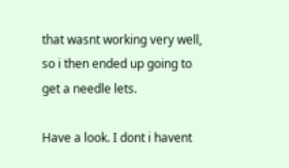that wasnt working very well, so i then ended up going to get a needle lets.

Have a look. I dont i havent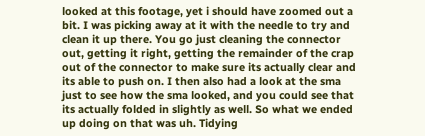looked at this footage, yet i should have zoomed out a bit. I was picking away at it with the needle to try and clean it up there. You go just cleaning the connector out, getting it right, getting the remainder of the crap out of the connector to make sure its actually clear and its able to push on. I then also had a look at the sma just to see how the sma looked, and you could see that its actually folded in slightly as well. So what we ended up doing on that was uh. Tidying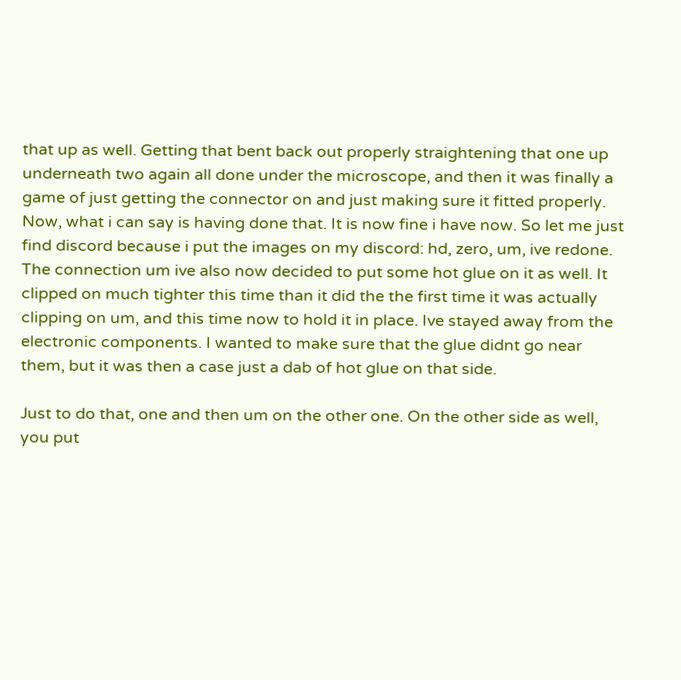that up as well. Getting that bent back out properly straightening that one up underneath two again all done under the microscope, and then it was finally a game of just getting the connector on and just making sure it fitted properly. Now, what i can say is having done that. It is now fine i have now. So let me just find discord because i put the images on my discord: hd, zero, um, ive redone. The connection um ive also now decided to put some hot glue on it as well. It clipped on much tighter this time than it did the the first time it was actually clipping on um, and this time now to hold it in place. Ive stayed away from the electronic components. I wanted to make sure that the glue didnt go near them, but it was then a case just a dab of hot glue on that side.

Just to do that, one and then um on the other one. On the other side as well, you put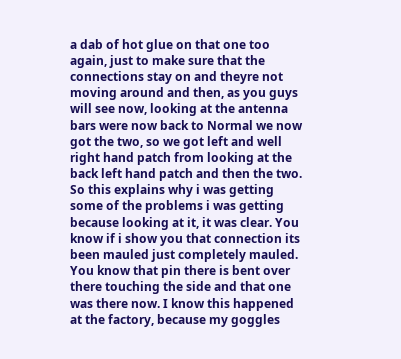a dab of hot glue on that one too again, just to make sure that the connections stay on and theyre not moving around and then, as you guys will see now, looking at the antenna bars were now back to Normal we now got the two, so we got left and well right hand patch from looking at the back left hand patch and then the two. So this explains why i was getting some of the problems i was getting because looking at it, it was clear. You know if i show you that connection its been mauled just completely mauled. You know that pin there is bent over there touching the side and that one was there now. I know this happened at the factory, because my goggles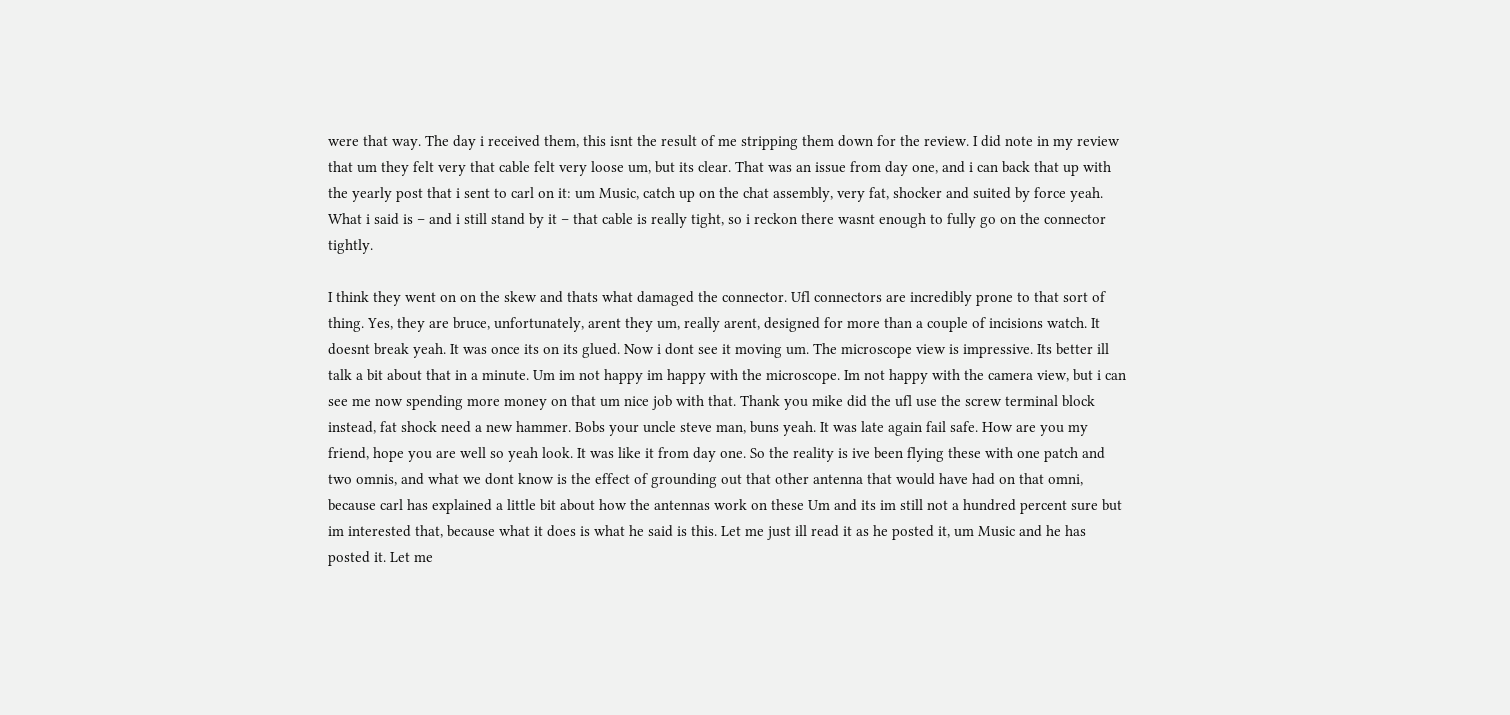were that way. The day i received them, this isnt the result of me stripping them down for the review. I did note in my review that um they felt very that cable felt very loose um, but its clear. That was an issue from day one, and i can back that up with the yearly post that i sent to carl on it: um Music, catch up on the chat assembly, very fat, shocker and suited by force yeah. What i said is – and i still stand by it – that cable is really tight, so i reckon there wasnt enough to fully go on the connector tightly.

I think they went on on the skew and thats what damaged the connector. Ufl connectors are incredibly prone to that sort of thing. Yes, they are bruce, unfortunately, arent they um, really arent, designed for more than a couple of incisions watch. It doesnt break yeah. It was once its on its glued. Now i dont see it moving um. The microscope view is impressive. Its better ill talk a bit about that in a minute. Um im not happy im happy with the microscope. Im not happy with the camera view, but i can see me now spending more money on that um nice job with that. Thank you mike did the ufl use the screw terminal block instead, fat shock need a new hammer. Bobs your uncle steve man, buns yeah. It was late again fail safe. How are you my friend, hope you are well so yeah look. It was like it from day one. So the reality is ive been flying these with one patch and two omnis, and what we dont know is the effect of grounding out that other antenna that would have had on that omni, because carl has explained a little bit about how the antennas work on these Um and its im still not a hundred percent sure but im interested that, because what it does is what he said is this. Let me just ill read it as he posted it, um Music and he has posted it. Let me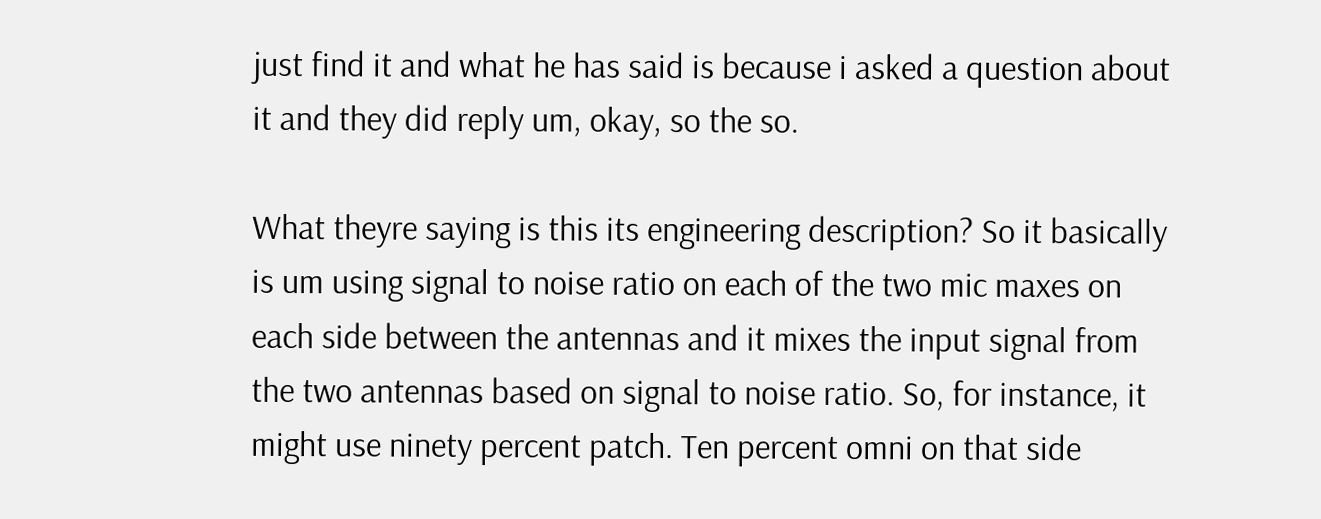just find it and what he has said is because i asked a question about it and they did reply um, okay, so the so.

What theyre saying is this its engineering description? So it basically is um using signal to noise ratio on each of the two mic maxes on each side between the antennas and it mixes the input signal from the two antennas based on signal to noise ratio. So, for instance, it might use ninety percent patch. Ten percent omni on that side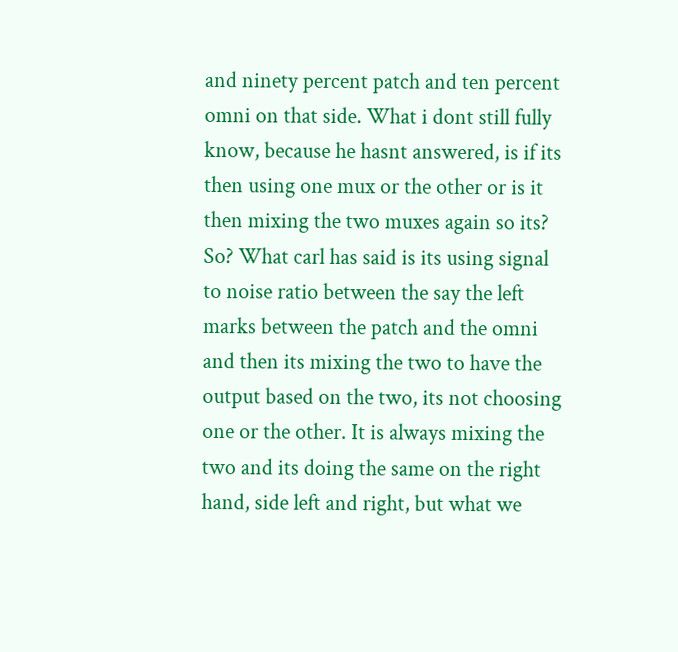and ninety percent patch and ten percent omni on that side. What i dont still fully know, because he hasnt answered, is if its then using one mux or the other or is it then mixing the two muxes again so its? So? What carl has said is its using signal to noise ratio between the say the left marks between the patch and the omni and then its mixing the two to have the output based on the two, its not choosing one or the other. It is always mixing the two and its doing the same on the right hand, side left and right, but what we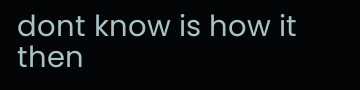dont know is how it then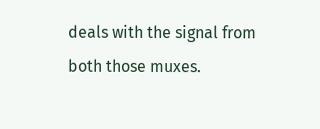deals with the signal from both those muxes.